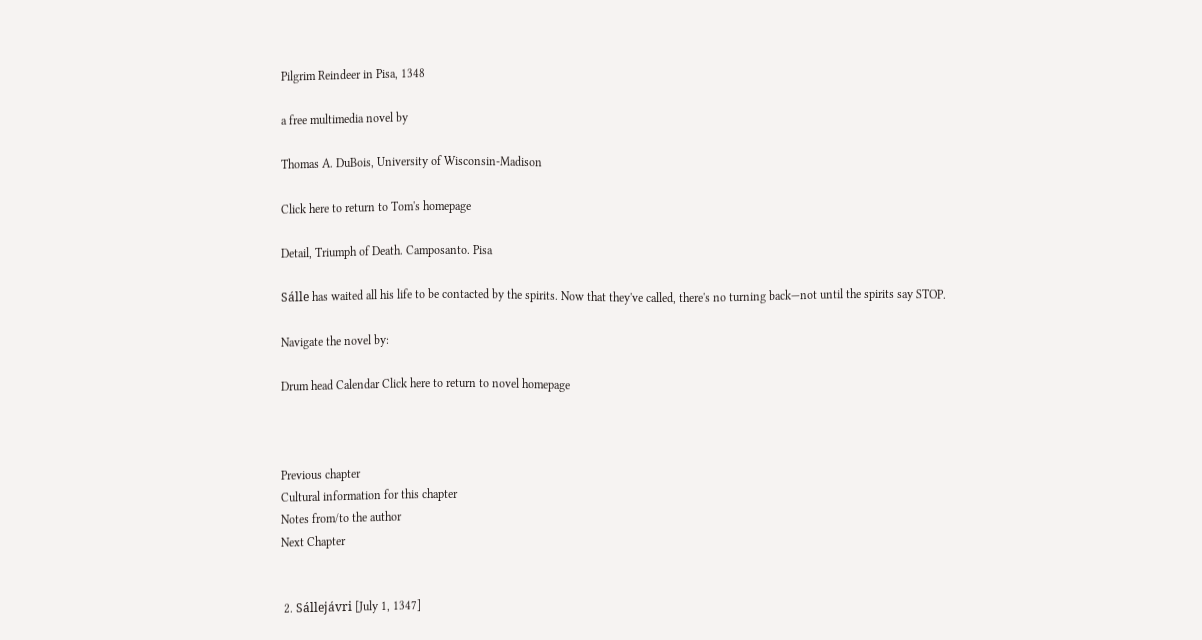Pilgrim Reindeer in Pisa, 1348

a free multimedia novel by

Thomas A. DuBois, University of Wisconsin-Madison

Click here to return to Tom's homepage

Detail, Triumph of Death. Camposanto. Pisa

Sálle has waited all his life to be contacted by the spirits. Now that they've called, there's no turning back—not until the spirits say STOP.

Navigate the novel by:

Drum head Calendar Click here to return to novel homepage



Previous chapter
Cultural information for this chapter
Notes from/to the author
Next Chapter


 2. Sállejávri [July 1, 1347]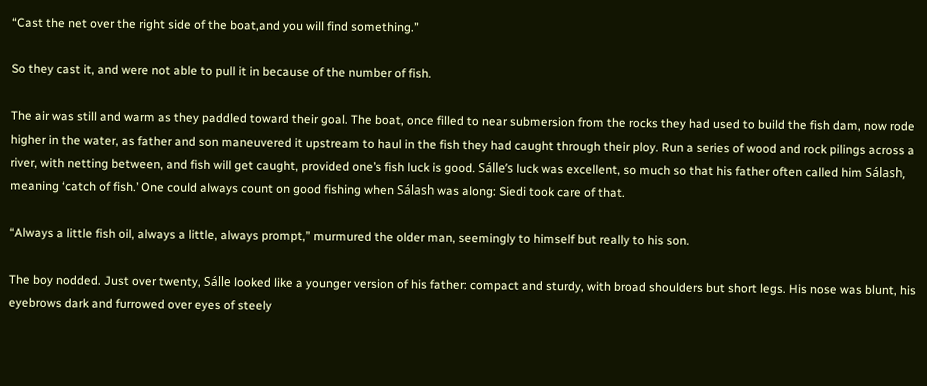“Cast the net over the right side of the boat,and you will find something.”

So they cast it, and were not able to pull it in because of the number of fish.

The air was still and warm as they paddled toward their goal. The boat, once filled to near submersion from the rocks they had used to build the fish dam, now rode higher in the water, as father and son maneuvered it upstream to haul in the fish they had caught through their ploy. Run a series of wood and rock pilings across a river, with netting between, and fish will get caught, provided one’s fish luck is good. Sálle’s luck was excellent, so much so that his father often called him Sálash, meaning ‘catch of fish.’ One could always count on good fishing when Sálash was along: Siedi took care of that.

“Always a little fish oil, always a little, always prompt,” murmured the older man, seemingly to himself but really to his son.

The boy nodded. Just over twenty, Sálle looked like a younger version of his father: compact and sturdy, with broad shoulders but short legs. His nose was blunt, his eyebrows dark and furrowed over eyes of steely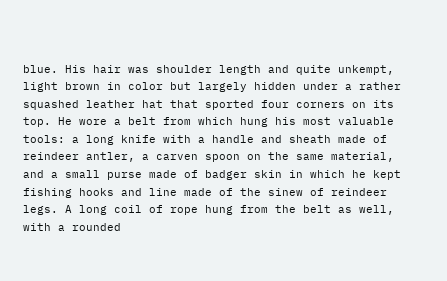blue. His hair was shoulder length and quite unkempt, light brown in color but largely hidden under a rather squashed leather hat that sported four corners on its top. He wore a belt from which hung his most valuable tools: a long knife with a handle and sheath made of reindeer antler, a carven spoon on the same material, and a small purse made of badger skin in which he kept fishing hooks and line made of the sinew of reindeer legs. A long coil of rope hung from the belt as well, with a rounded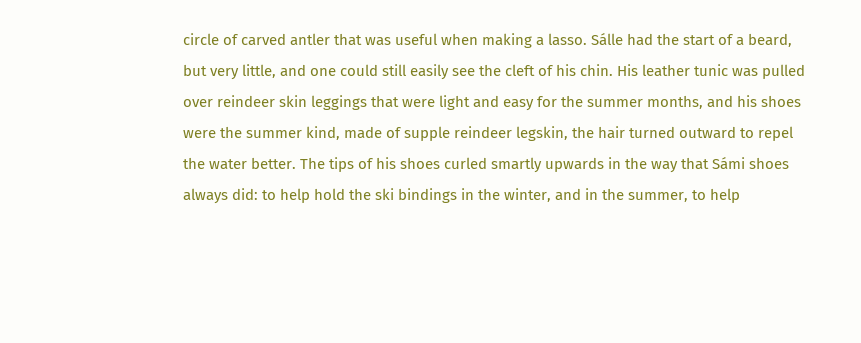circle of carved antler that was useful when making a lasso. Sálle had the start of a beard, but very little, and one could still easily see the cleft of his chin. His leather tunic was pulled over reindeer skin leggings that were light and easy for the summer months, and his shoes were the summer kind, made of supple reindeer legskin, the hair turned outward to repel the water better. The tips of his shoes curled smartly upwards in the way that Sámi shoes always did: to help hold the ski bindings in the winter, and in the summer, to help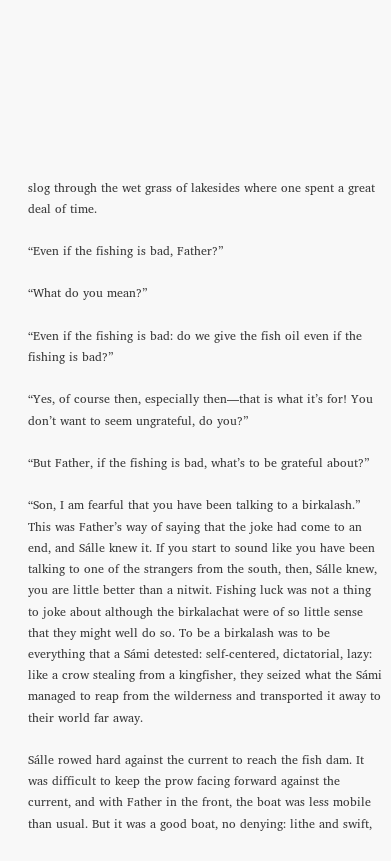slog through the wet grass of lakesides where one spent a great deal of time.

“Even if the fishing is bad, Father?”

“What do you mean?”

“Even if the fishing is bad: do we give the fish oil even if the fishing is bad?”

“Yes, of course then, especially then—that is what it’s for! You don’t want to seem ungrateful, do you?”

“But Father, if the fishing is bad, what’s to be grateful about?”

“Son, I am fearful that you have been talking to a birkalash.” This was Father’s way of saying that the joke had come to an end, and Sálle knew it. If you start to sound like you have been talking to one of the strangers from the south, then, Sálle knew, you are little better than a nitwit. Fishing luck was not a thing to joke about although the birkalachat were of so little sense that they might well do so. To be a birkalash was to be everything that a Sámi detested: self-centered, dictatorial, lazy: like a crow stealing from a kingfisher, they seized what the Sámi managed to reap from the wilderness and transported it away to their world far away.

Sálle rowed hard against the current to reach the fish dam. It was difficult to keep the prow facing forward against the current, and with Father in the front, the boat was less mobile than usual. But it was a good boat, no denying: lithe and swift,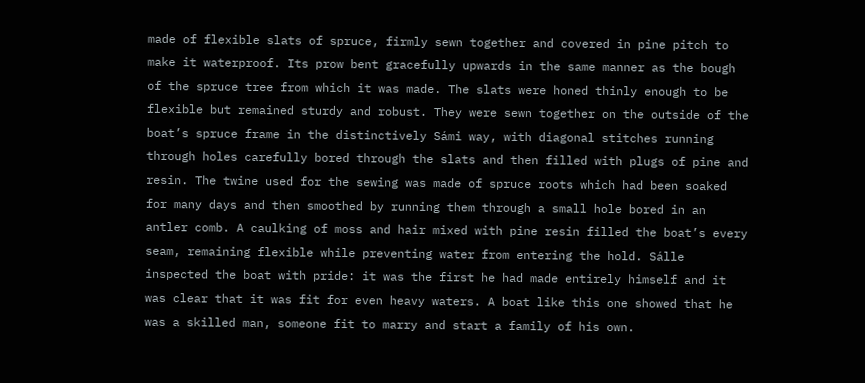made of flexible slats of spruce, firmly sewn together and covered in pine pitch to make it waterproof. Its prow bent gracefully upwards in the same manner as the bough of the spruce tree from which it was made. The slats were honed thinly enough to be flexible but remained sturdy and robust. They were sewn together on the outside of the boat’s spruce frame in the distinctively Sámi way, with diagonal stitches running through holes carefully bored through the slats and then filled with plugs of pine and resin. The twine used for the sewing was made of spruce roots which had been soaked for many days and then smoothed by running them through a small hole bored in an antler comb. A caulking of moss and hair mixed with pine resin filled the boat’s every seam, remaining flexible while preventing water from entering the hold. Sálle inspected the boat with pride: it was the first he had made entirely himself and it was clear that it was fit for even heavy waters. A boat like this one showed that he was a skilled man, someone fit to marry and start a family of his own.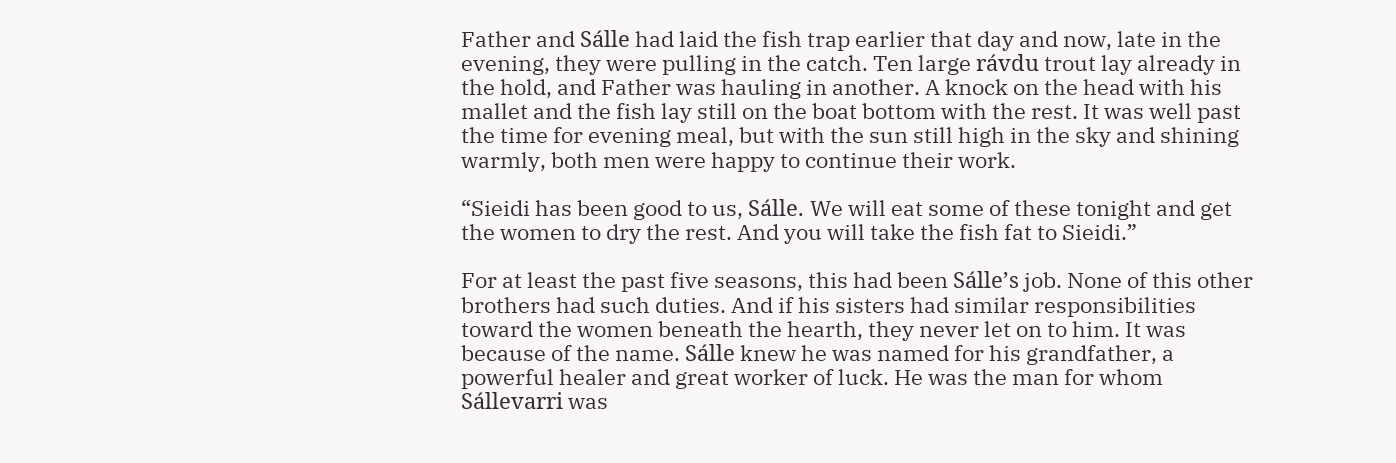Father and Sálle had laid the fish trap earlier that day and now, late in the evening, they were pulling in the catch. Ten large rávdu trout lay already in the hold, and Father was hauling in another. A knock on the head with his mallet and the fish lay still on the boat bottom with the rest. It was well past the time for evening meal, but with the sun still high in the sky and shining warmly, both men were happy to continue their work.

“Sieidi has been good to us, Sálle. We will eat some of these tonight and get the women to dry the rest. And you will take the fish fat to Sieidi.”

For at least the past five seasons, this had been Sálle’s job. None of this other brothers had such duties. And if his sisters had similar responsibilities toward the women beneath the hearth, they never let on to him. It was because of the name. Sálle knew he was named for his grandfather, a powerful healer and great worker of luck. He was the man for whom Sállevarri was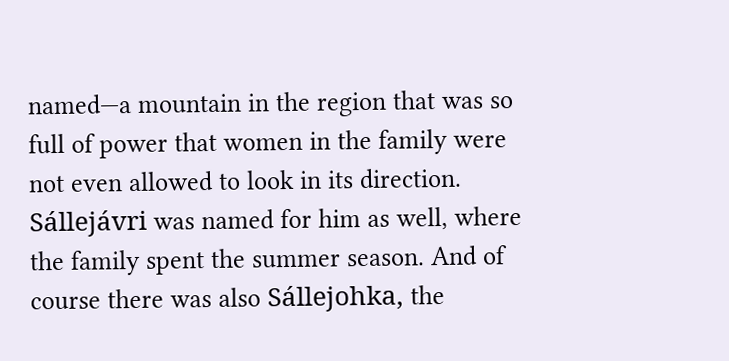named—a mountain in the region that was so full of power that women in the family were not even allowed to look in its direction. Sállejávri was named for him as well, where the family spent the summer season. And of course there was also Sállejohka, the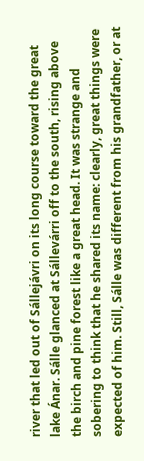river that led out of Sállejávri on its long course toward the great lake Ánar. Sálle glanced at Sállevárri off to the south, rising above the birch and pine forest like a great head. It was strange and sobering to think that he shared its name: clearly, great things were expected of him. Still, Sálle was different from his grandfather, or at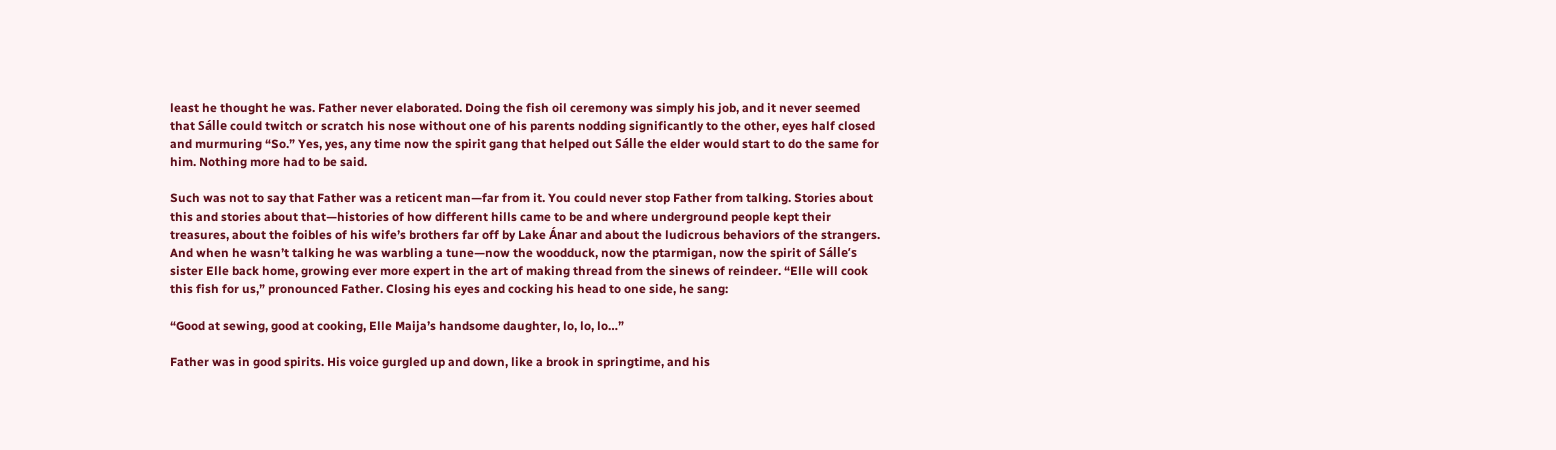least he thought he was. Father never elaborated. Doing the fish oil ceremony was simply his job, and it never seemed that Sálle could twitch or scratch his nose without one of his parents nodding significantly to the other, eyes half closed and murmuring “So.” Yes, yes, any time now the spirit gang that helped out Sálle the elder would start to do the same for him. Nothing more had to be said.

Such was not to say that Father was a reticent man—far from it. You could never stop Father from talking. Stories about this and stories about that—histories of how different hills came to be and where underground people kept their treasures, about the foibles of his wife’s brothers far off by Lake Ánar and about the ludicrous behaviors of the strangers. And when he wasn’t talking he was warbling a tune—now the woodduck, now the ptarmigan, now the spirit of Sálle’s sister Elle back home, growing ever more expert in the art of making thread from the sinews of reindeer. “Elle will cook this fish for us,” pronounced Father. Closing his eyes and cocking his head to one side, he sang:

“Good at sewing, good at cooking, Elle Maija’s handsome daughter, lo, lo, lo…”

Father was in good spirits. His voice gurgled up and down, like a brook in springtime, and his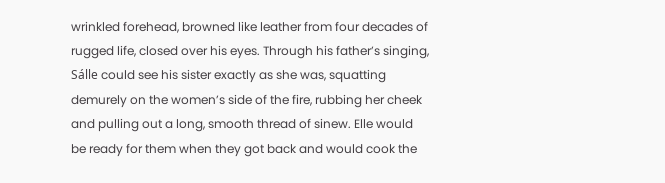wrinkled forehead, browned like leather from four decades of rugged life, closed over his eyes. Through his father’s singing, Sálle could see his sister exactly as she was, squatting demurely on the women’s side of the fire, rubbing her cheek and pulling out a long, smooth thread of sinew. Elle would be ready for them when they got back and would cook the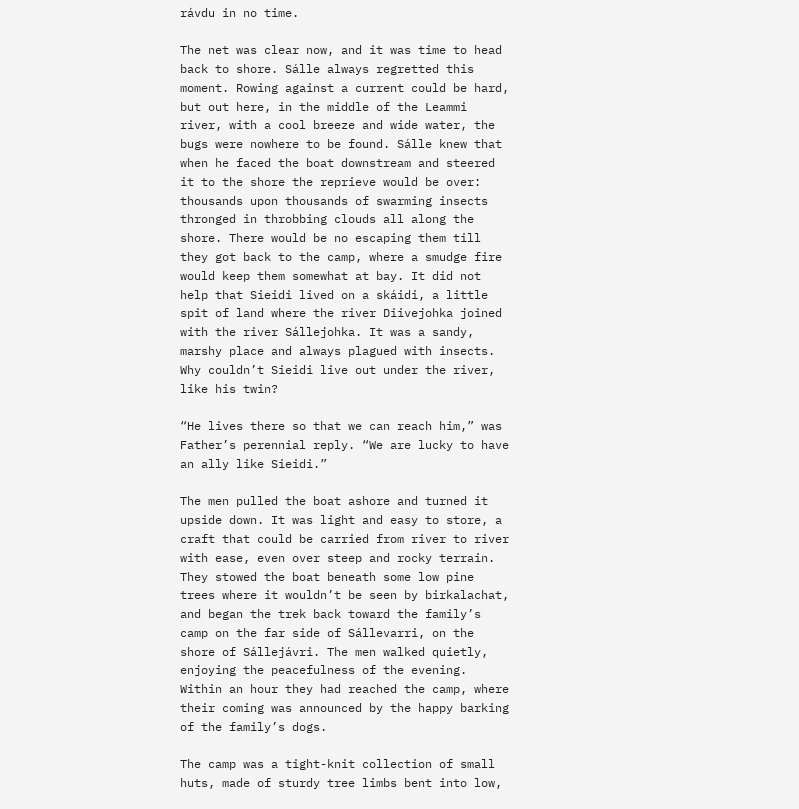rávdu in no time.

The net was clear now, and it was time to head back to shore. Sálle always regretted this moment. Rowing against a current could be hard, but out here, in the middle of the Leammi river, with a cool breeze and wide water, the bugs were nowhere to be found. Sálle knew that when he faced the boat downstream and steered it to the shore the reprieve would be over: thousands upon thousands of swarming insects thronged in throbbing clouds all along the shore. There would be no escaping them till they got back to the camp, where a smudge fire would keep them somewhat at bay. It did not help that Sieidi lived on a skáidi, a little spit of land where the river Diivejohka joined with the river Sállejohka. It was a sandy, marshy place and always plagued with insects. Why couldn’t Sieidi live out under the river, like his twin?

“He lives there so that we can reach him,” was Father’s perennial reply. “We are lucky to have an ally like Sieidi.”

The men pulled the boat ashore and turned it upside down. It was light and easy to store, a craft that could be carried from river to river with ease, even over steep and rocky terrain. They stowed the boat beneath some low pine trees where it wouldn’t be seen by birkalachat, and began the trek back toward the family’s camp on the far side of Sállevarri, on the shore of Sállejávri. The men walked quietly, enjoying the peacefulness of the evening. Within an hour they had reached the camp, where their coming was announced by the happy barking of the family’s dogs.

The camp was a tight-knit collection of small huts, made of sturdy tree limbs bent into low,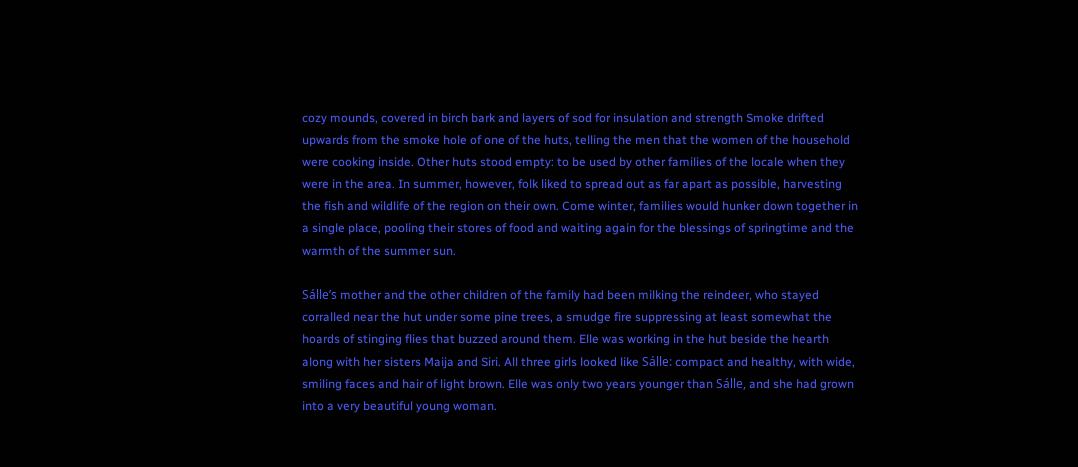cozy mounds, covered in birch bark and layers of sod for insulation and strength Smoke drifted upwards from the smoke hole of one of the huts, telling the men that the women of the household were cooking inside. Other huts stood empty: to be used by other families of the locale when they were in the area. In summer, however, folk liked to spread out as far apart as possible, harvesting the fish and wildlife of the region on their own. Come winter, families would hunker down together in a single place, pooling their stores of food and waiting again for the blessings of springtime and the warmth of the summer sun.

Sálle’s mother and the other children of the family had been milking the reindeer, who stayed corralled near the hut under some pine trees, a smudge fire suppressing at least somewhat the hoards of stinging flies that buzzed around them. Elle was working in the hut beside the hearth along with her sisters Maija and Siri. All three girls looked like Sálle: compact and healthy, with wide, smiling faces and hair of light brown. Elle was only two years younger than Sálle, and she had grown into a very beautiful young woman.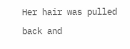Her hair was pulled back and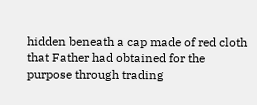hidden beneath a cap made of red cloth that Father had obtained for the purpose through trading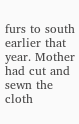furs to south earlier that year. Mother had cut and sewn the cloth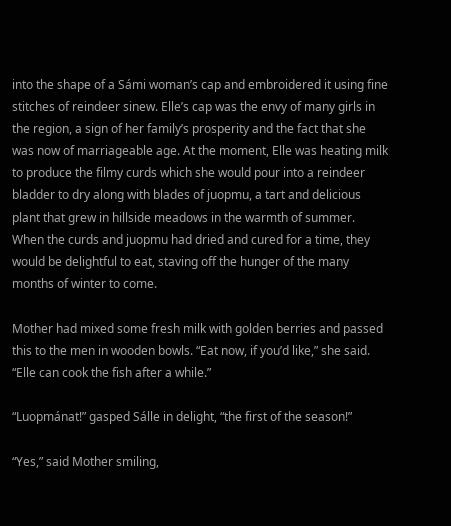into the shape of a Sámi woman’s cap and embroidered it using fine stitches of reindeer sinew. Elle’s cap was the envy of many girls in the region, a sign of her family’s prosperity and the fact that she was now of marriageable age. At the moment, Elle was heating milk to produce the filmy curds which she would pour into a reindeer bladder to dry along with blades of juopmu, a tart and delicious plant that grew in hillside meadows in the warmth of summer. When the curds and juopmu had dried and cured for a time, they would be delightful to eat, staving off the hunger of the many months of winter to come.

Mother had mixed some fresh milk with golden berries and passed this to the men in wooden bowls. “Eat now, if you’d like,” she said. “Elle can cook the fish after a while.”

“Luopmánat!” gasped Sálle in delight, “the first of the season!”

“Yes,” said Mother smiling,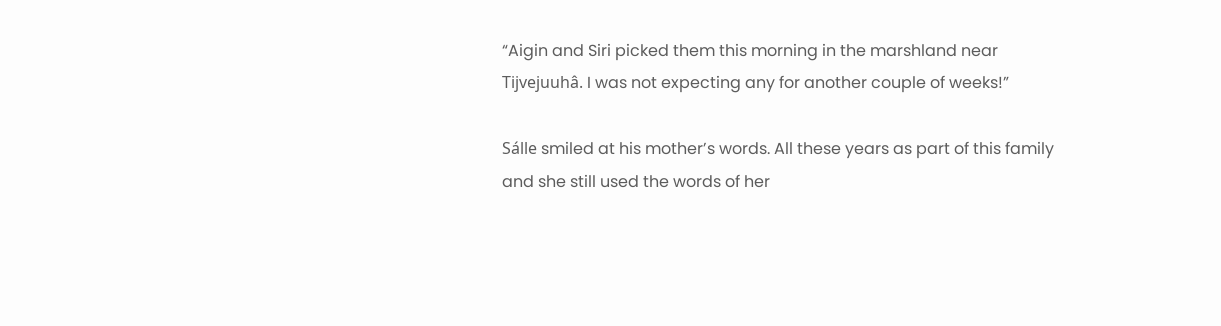“Aigin and Siri picked them this morning in the marshland near Tijvejuuhâ. I was not expecting any for another couple of weeks!”

Sálle smiled at his mother’s words. All these years as part of this family and she still used the words of her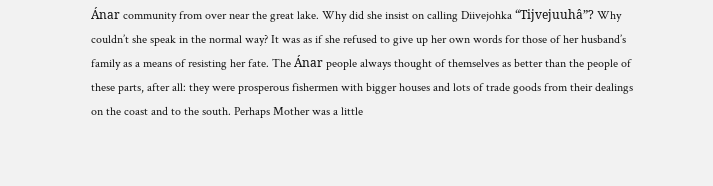Ánar community from over near the great lake. Why did she insist on calling Diivejohka “Tijvejuuhâ”? Why couldn’t she speak in the normal way? It was as if she refused to give up her own words for those of her husband’s family as a means of resisting her fate. The Ánar people always thought of themselves as better than the people of these parts, after all: they were prosperous fishermen with bigger houses and lots of trade goods from their dealings on the coast and to the south. Perhaps Mother was a little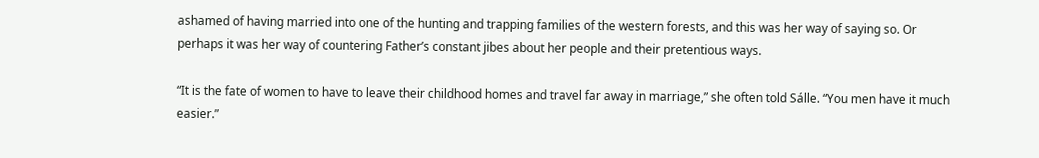ashamed of having married into one of the hunting and trapping families of the western forests, and this was her way of saying so. Or perhaps it was her way of countering Father’s constant jibes about her people and their pretentious ways.

“It is the fate of women to have to leave their childhood homes and travel far away in marriage,” she often told Sálle. “You men have it much easier.”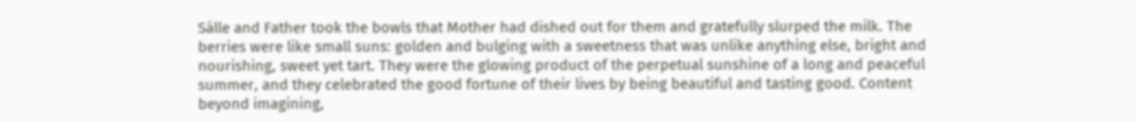Sálle and Father took the bowls that Mother had dished out for them and gratefully slurped the milk. The berries were like small suns: golden and bulging with a sweetness that was unlike anything else, bright and nourishing, sweet yet tart. They were the glowing product of the perpetual sunshine of a long and peaceful summer, and they celebrated the good fortune of their lives by being beautiful and tasting good. Content beyond imagining,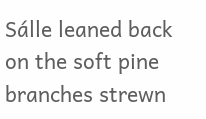Sálle leaned back on the soft pine branches strewn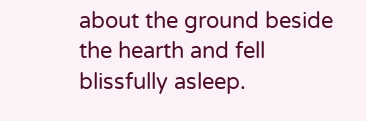about the ground beside the hearth and fell blissfully asleep.